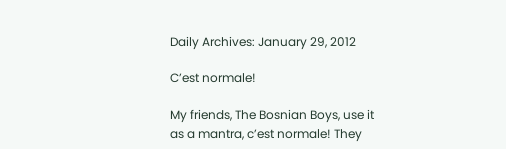Daily Archives: January 29, 2012

C’est normale!

My friends, The Bosnian Boys, use it as a mantra, c’est normale! They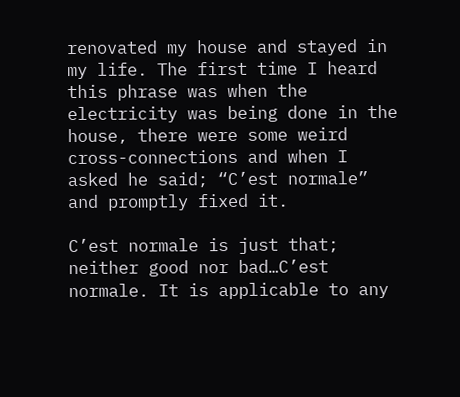renovated my house and stayed in my life. The first time I heard this phrase was when the electricity was being done in the house, there were some weird cross-connections and when I asked he said; “C’est normale” and promptly fixed it.

C’est normale is just that; neither good nor bad…C’est normale. It is applicable to any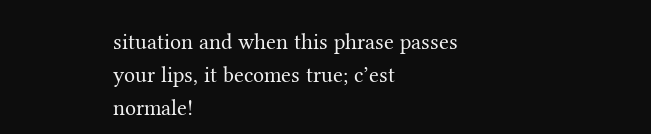situation and when this phrase passes your lips, it becomes true; c’est normale!